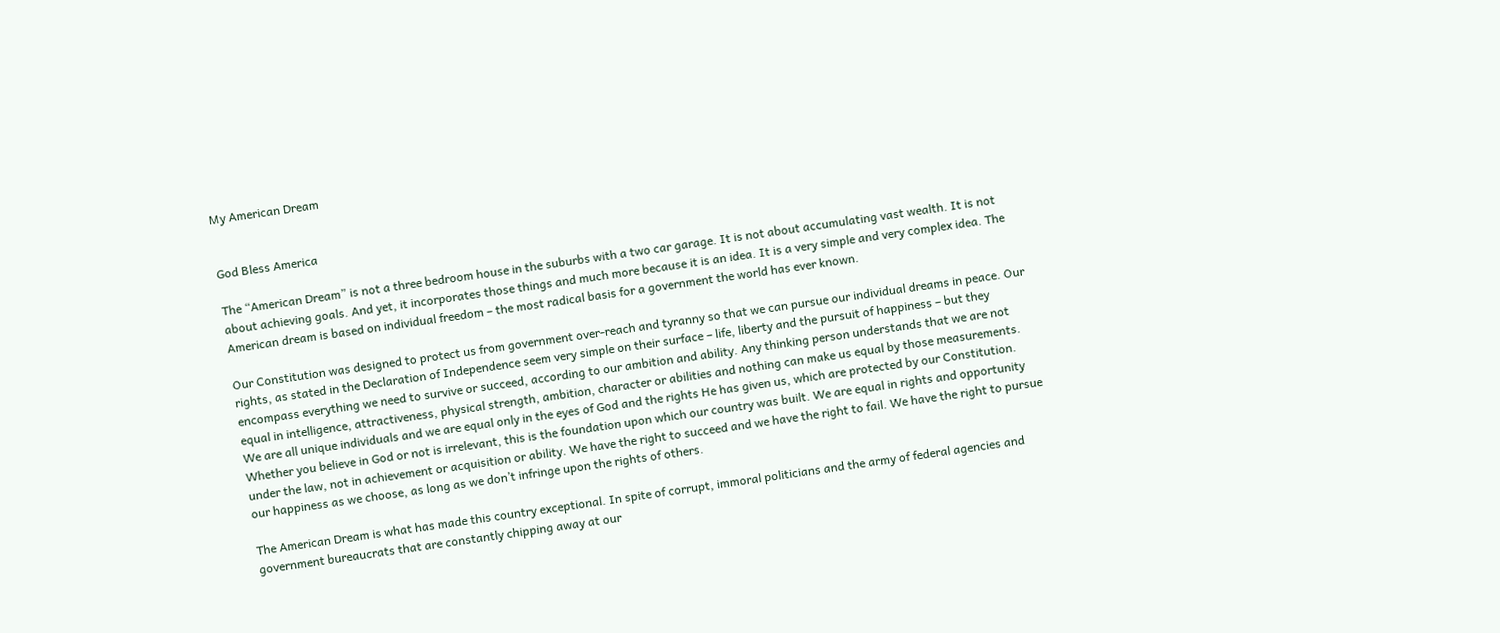My American Dream


God Bless America

The “American Dream” is not a three bedroom house in the suburbs with a two car garage. It is not about accumulating vast wealth. It is not about achieving goals. And yet, it incorporates those things and much more because it is an idea. It is a very simple and very complex idea. The American dream is based on individual freedom – the most radical basis for a government the world has ever known.

Our Constitution was designed to protect us from government over-reach and tyranny so that we can pursue our individual dreams in peace. Our rights, as stated in the Declaration of Independence seem very simple on their surface – life, liberty and the pursuit of happiness – but they encompass everything we need to survive or succeed, according to our ambition and ability. Any thinking person understands that we are not equal in intelligence, attractiveness, physical strength, ambition, character or abilities and nothing can make us equal by those measurements. We are all unique individuals and we are equal only in the eyes of God and the rights He has given us, which are protected by our Constitution. Whether you believe in God or not is irrelevant, this is the foundation upon which our country was built. We are equal in rights and opportunity under the law, not in achievement or acquisition or ability. We have the right to succeed and we have the right to fail. We have the right to pursue our happiness as we choose, as long as we don’t infringe upon the rights of others.

The American Dream is what has made this country exceptional. In spite of corrupt, immoral politicians and the army of federal agencies and government bureaucrats that are constantly chipping away at our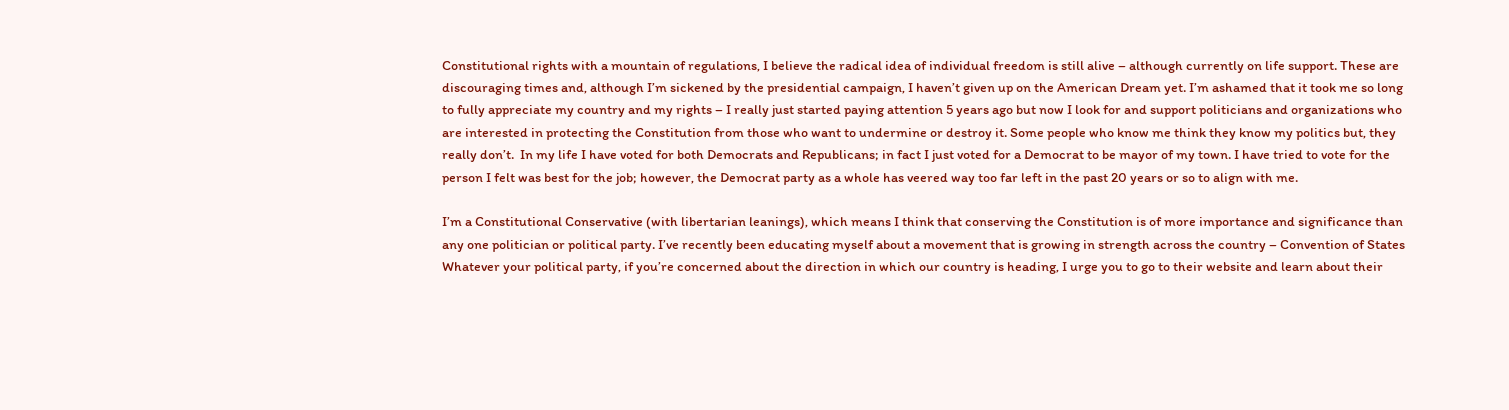Constitutional rights with a mountain of regulations, I believe the radical idea of individual freedom is still alive – although currently on life support. These are discouraging times and, although I’m sickened by the presidential campaign, I haven’t given up on the American Dream yet. I’m ashamed that it took me so long to fully appreciate my country and my rights – I really just started paying attention 5 years ago but now I look for and support politicians and organizations who are interested in protecting the Constitution from those who want to undermine or destroy it. Some people who know me think they know my politics but, they really don’t.  In my life I have voted for both Democrats and Republicans; in fact I just voted for a Democrat to be mayor of my town. I have tried to vote for the person I felt was best for the job; however, the Democrat party as a whole has veered way too far left in the past 20 years or so to align with me.

I’m a Constitutional Conservative (with libertarian leanings), which means I think that conserving the Constitution is of more importance and significance than any one politician or political party. I’ve recently been educating myself about a movement that is growing in strength across the country – Convention of States Whatever your political party, if you’re concerned about the direction in which our country is heading, I urge you to go to their website and learn about their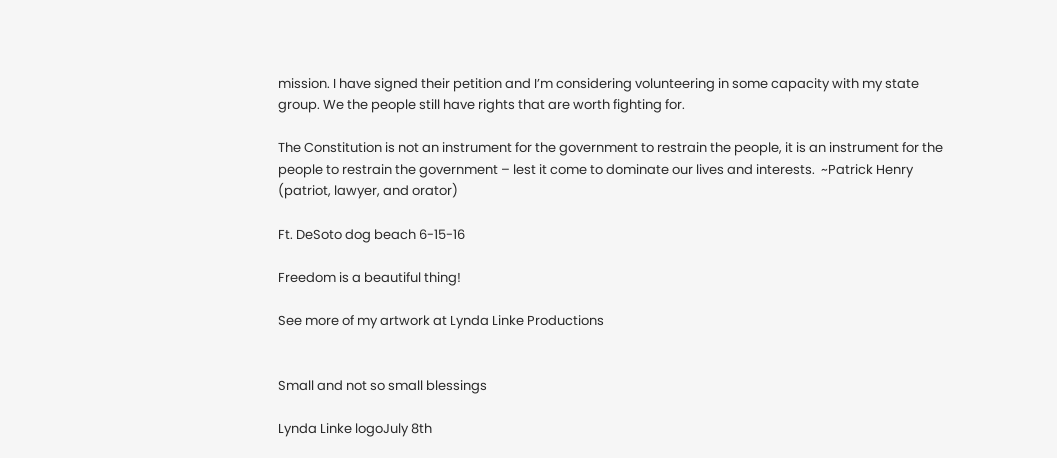mission. I have signed their petition and I’m considering volunteering in some capacity with my state group. We the people still have rights that are worth fighting for.

The Constitution is not an instrument for the government to restrain the people, it is an instrument for the people to restrain the government – lest it come to dominate our lives and interests.  ~Patrick Henry (patriot, lawyer, and orator)

Ft. DeSoto dog beach 6-15-16

Freedom is a beautiful thing!

See more of my artwork at Lynda Linke Productions


Small and not so small blessings

Lynda Linke logoJuly 8th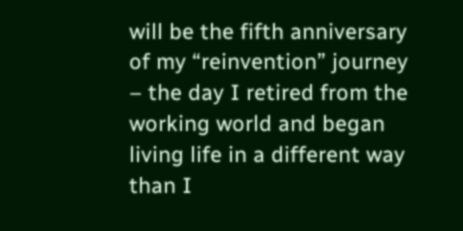will be the fifth anniversary of my “reinvention” journey – the day I retired from the working world and began living life in a different way than I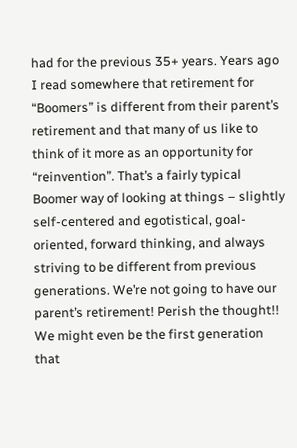had for the previous 35+ years. Years ago I read somewhere that retirement for “Boomers” is different from their parent’s retirement and that many of us like to think of it more as an opportunity for “reinvention”. That’s a fairly typical Boomer way of looking at things – slightly self-centered and egotistical, goal-oriented, forward thinking, and always striving to be different from previous generations. We’re not going to have our parent’s retirement! Perish the thought!! We might even be the first generation that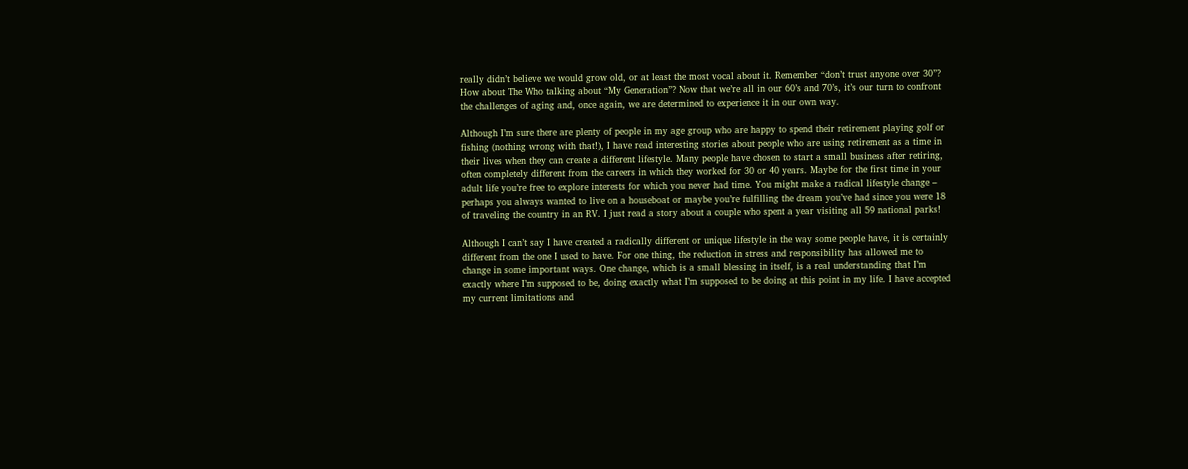really didn’t believe we would grow old, or at least the most vocal about it. Remember “don’t trust anyone over 30”? How about The Who talking about “My Generation”? Now that we’re all in our 60’s and 70’s, it’s our turn to confront the challenges of aging and, once again, we are determined to experience it in our own way.

Although I’m sure there are plenty of people in my age group who are happy to spend their retirement playing golf or fishing (nothing wrong with that!), I have read interesting stories about people who are using retirement as a time in their lives when they can create a different lifestyle. Many people have chosen to start a small business after retiring, often completely different from the careers in which they worked for 30 or 40 years. Maybe for the first time in your adult life you’re free to explore interests for which you never had time. You might make a radical lifestyle change – perhaps you always wanted to live on a houseboat or maybe you’re fulfilling the dream you’ve had since you were 18 of traveling the country in an RV. I just read a story about a couple who spent a year visiting all 59 national parks!

Although I can’t say I have created a radically different or unique lifestyle in the way some people have, it is certainly different from the one I used to have. For one thing, the reduction in stress and responsibility has allowed me to change in some important ways. One change, which is a small blessing in itself, is a real understanding that I’m exactly where I’m supposed to be, doing exactly what I’m supposed to be doing at this point in my life. I have accepted my current limitations and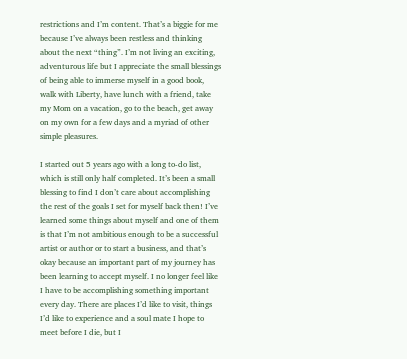restrictions and I’m content. That’s a biggie for me because I’ve always been restless and thinking about the next “thing”. I’m not living an exciting, adventurous life but I appreciate the small blessings of being able to immerse myself in a good book, walk with Liberty, have lunch with a friend, take my Mom on a vacation, go to the beach, get away on my own for a few days and a myriad of other simple pleasures.

I started out 5 years ago with a long to-do list, which is still only half completed. It’s been a small blessing to find I don’t care about accomplishing the rest of the goals I set for myself back then! I’ve learned some things about myself and one of them is that I’m not ambitious enough to be a successful artist or author or to start a business, and that’s okay because an important part of my journey has been learning to accept myself. I no longer feel like I have to be accomplishing something important every day. There are places I’d like to visit, things I’d like to experience and a soul mate I hope to meet before I die, but I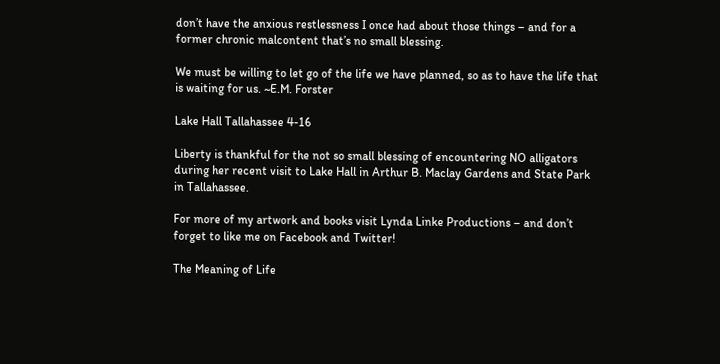don’t have the anxious restlessness I once had about those things – and for a former chronic malcontent that’s no small blessing.

We must be willing to let go of the life we have planned, so as to have the life that is waiting for us. ~E.M. Forster

Lake Hall Tallahassee 4-16

Liberty is thankful for the not so small blessing of encountering NO alligators during her recent visit to Lake Hall in Arthur B. Maclay Gardens and State Park in Tallahassee.

For more of my artwork and books visit Lynda Linke Productions – and don’t forget to like me on Facebook and Twitter!

The Meaning of Life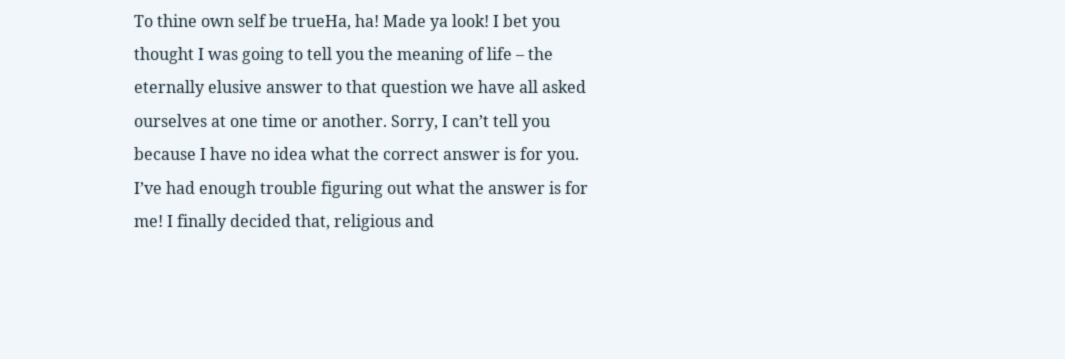To thine own self be trueHa, ha! Made ya look! I bet you thought I was going to tell you the meaning of life – the eternally elusive answer to that question we have all asked ourselves at one time or another. Sorry, I can’t tell you because I have no idea what the correct answer is for you. I’ve had enough trouble figuring out what the answer is for me! I finally decided that, religious and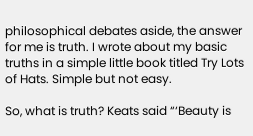philosophical debates aside, the answer for me is truth. I wrote about my basic truths in a simple little book titled Try Lots of Hats. Simple but not easy.

So, what is truth? Keats said “‘Beauty is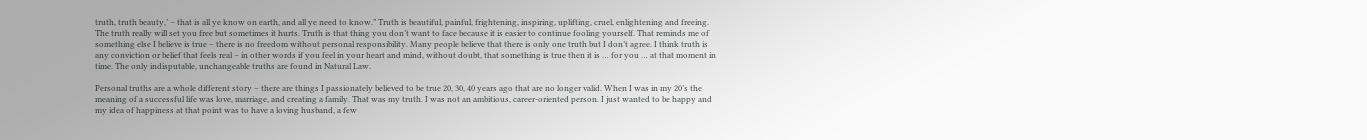truth, truth beauty,’ – that is all ye know on earth, and all ye need to know.” Truth is beautiful, painful, frightening, inspiring, uplifting, cruel, enlightening and freeing. The truth really will set you free but sometimes it hurts. Truth is that thing you don’t want to face because it is easier to continue fooling yourself. That reminds me of something else I believe is true – there is no freedom without personal responsibility. Many people believe that there is only one truth but I don’t agree. I think truth is any conviction or belief that feels real – in other words if you feel in your heart and mind, without doubt, that something is true then it is … for you … at that moment in time. The only indisputable, unchangeable truths are found in Natural Law.

Personal truths are a whole different story – there are things I passionately believed to be true 20, 30, 40 years ago that are no longer valid. When I was in my 20’s the meaning of a successful life was love, marriage, and creating a family. That was my truth. I was not an ambitious, career-oriented person. I just wanted to be happy and my idea of happiness at that point was to have a loving husband, a few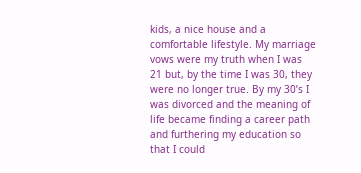kids, a nice house and a comfortable lifestyle. My marriage vows were my truth when I was 21 but, by the time I was 30, they were no longer true. By my 30’s I was divorced and the meaning of life became finding a career path and furthering my education so that I could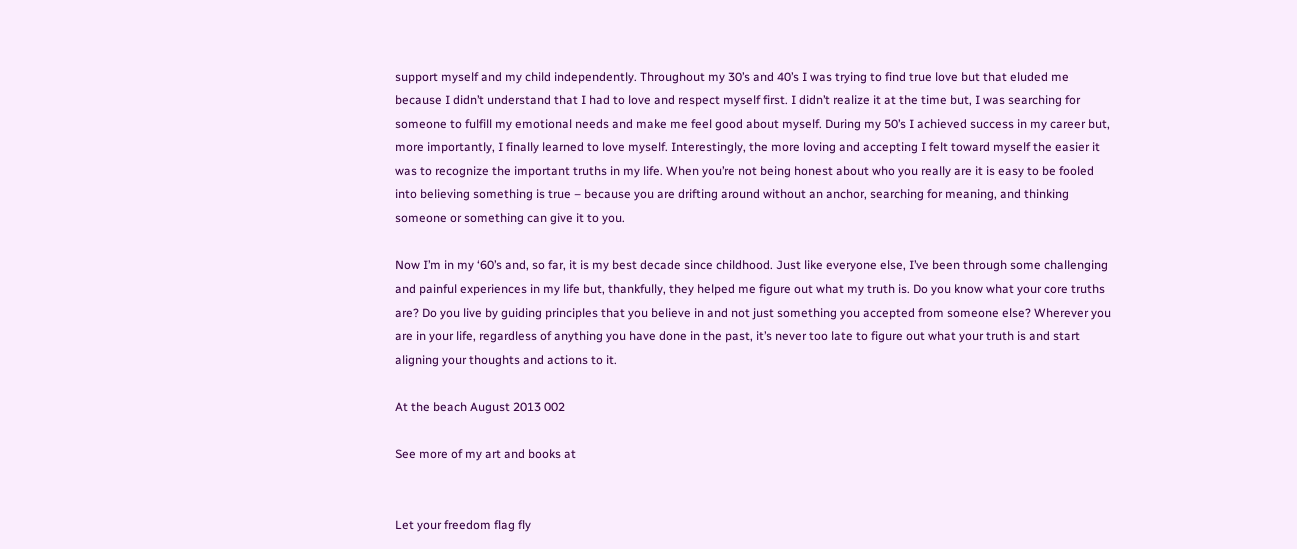support myself and my child independently. Throughout my 30’s and 40’s I was trying to find true love but that eluded me because I didn’t understand that I had to love and respect myself first. I didn’t realize it at the time but, I was searching for someone to fulfill my emotional needs and make me feel good about myself. During my 50’s I achieved success in my career but, more importantly, I finally learned to love myself. Interestingly, the more loving and accepting I felt toward myself the easier it was to recognize the important truths in my life. When you’re not being honest about who you really are it is easy to be fooled into believing something is true – because you are drifting around without an anchor, searching for meaning, and thinking someone or something can give it to you.

Now I’m in my ‘60’s and, so far, it is my best decade since childhood. Just like everyone else, I’ve been through some challenging and painful experiences in my life but, thankfully, they helped me figure out what my truth is. Do you know what your core truths are? Do you live by guiding principles that you believe in and not just something you accepted from someone else? Wherever you are in your life, regardless of anything you have done in the past, it’s never too late to figure out what your truth is and start aligning your thoughts and actions to it.

At the beach August 2013 002

See more of my art and books at


Let your freedom flag fly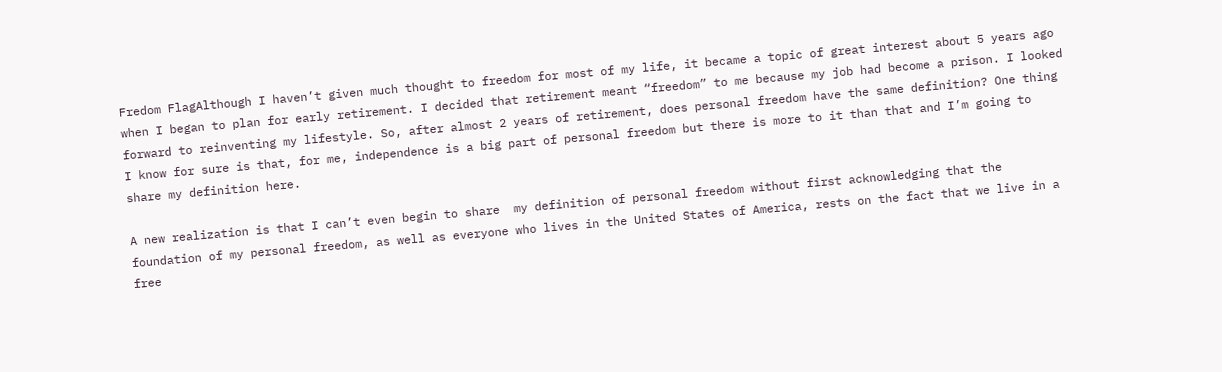Fredom FlagAlthough I haven’t given much thought to freedom for most of my life, it became a topic of great interest about 5 years ago when I began to plan for early retirement. I decided that retirement meant “freedom” to me because my job had become a prison. I looked forward to reinventing my lifestyle. So, after almost 2 years of retirement, does personal freedom have the same definition? One thing I know for sure is that, for me, independence is a big part of personal freedom but there is more to it than that and I’m going to share my definition here.

A new realization is that I can’t even begin to share  my definition of personal freedom without first acknowledging that the foundation of my personal freedom, as well as everyone who lives in the United States of America, rests on the fact that we live in a free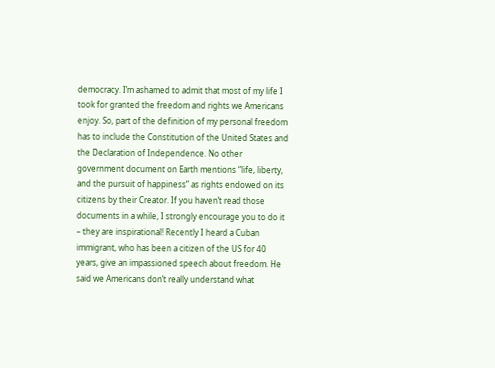democracy. I’m ashamed to admit that most of my life I took for granted the freedom and rights we Americans enjoy. So, part of the definition of my personal freedom has to include the Constitution of the United States and the Declaration of Independence. No other government document on Earth mentions “life, liberty, and the pursuit of happiness” as rights endowed on its citizens by their Creator. If you haven’t read those documents in a while, I strongly encourage you to do it – they are inspirational! Recently I heard a Cuban immigrant, who has been a citizen of the US for 40 years, give an impassioned speech about freedom. He said we Americans don’t really understand what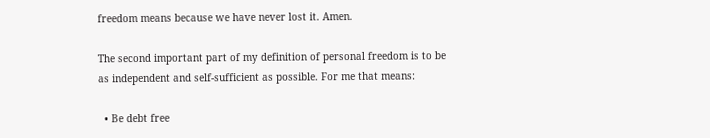freedom means because we have never lost it. Amen.

The second important part of my definition of personal freedom is to be as independent and self-sufficient as possible. For me that means:

  • Be debt free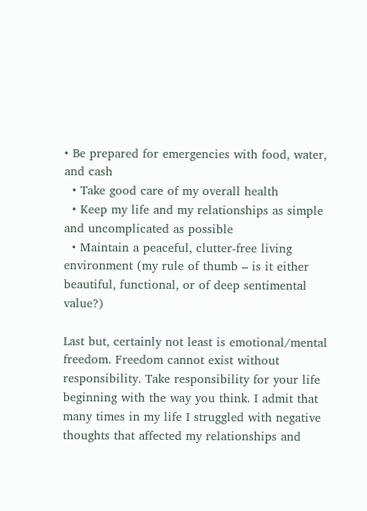• Be prepared for emergencies with food, water, and cash
  • Take good care of my overall health
  • Keep my life and my relationships as simple and uncomplicated as possible
  • Maintain a peaceful, clutter-free living environment (my rule of thumb – is it either beautiful, functional, or of deep sentimental value?)

Last but, certainly not least is emotional/mental freedom. Freedom cannot exist without responsibility. Take responsibility for your life beginning with the way you think. I admit that many times in my life I struggled with negative thoughts that affected my relationships and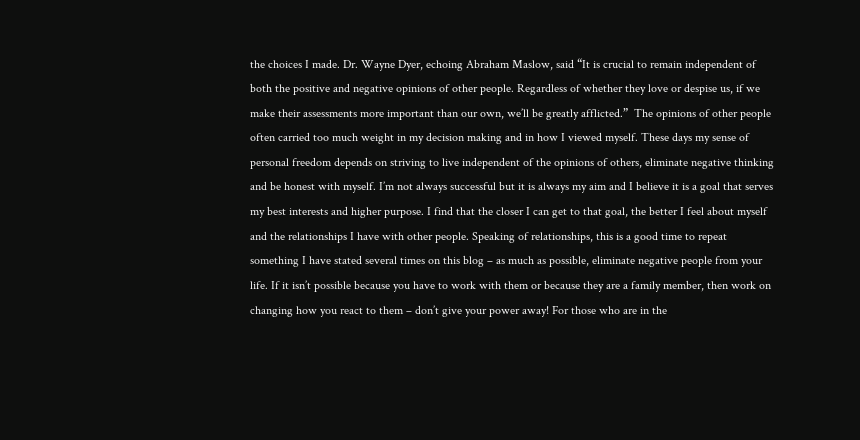the choices I made. Dr. Wayne Dyer, echoing Abraham Maslow, said “It is crucial to remain independent of both the positive and negative opinions of other people. Regardless of whether they love or despise us, if we make their assessments more important than our own, we’ll be greatly afflicted.”  The opinions of other people often carried too much weight in my decision making and in how I viewed myself. These days my sense of personal freedom depends on striving to live independent of the opinions of others, eliminate negative thinking and be honest with myself. I’m not always successful but it is always my aim and I believe it is a goal that serves my best interests and higher purpose. I find that the closer I can get to that goal, the better I feel about myself and the relationships I have with other people. Speaking of relationships, this is a good time to repeat something I have stated several times on this blog – as much as possible, eliminate negative people from your life. If it isn’t possible because you have to work with them or because they are a family member, then work on changing how you react to them – don’t give your power away! For those who are in the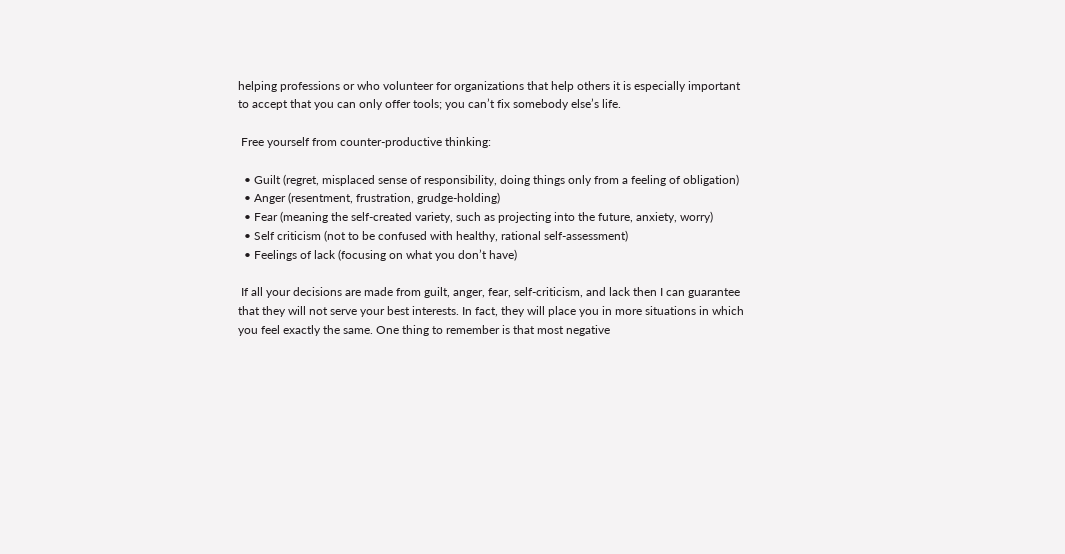helping professions or who volunteer for organizations that help others it is especially important to accept that you can only offer tools; you can’t fix somebody else’s life.

 Free yourself from counter-productive thinking:

  • Guilt (regret, misplaced sense of responsibility, doing things only from a feeling of obligation)
  • Anger (resentment, frustration, grudge-holding)
  • Fear (meaning the self-created variety, such as projecting into the future, anxiety, worry)
  • Self criticism (not to be confused with healthy, rational self-assessment)
  • Feelings of lack (focusing on what you don’t have)

 If all your decisions are made from guilt, anger, fear, self-criticism, and lack then I can guarantee that they will not serve your best interests. In fact, they will place you in more situations in which you feel exactly the same. One thing to remember is that most negative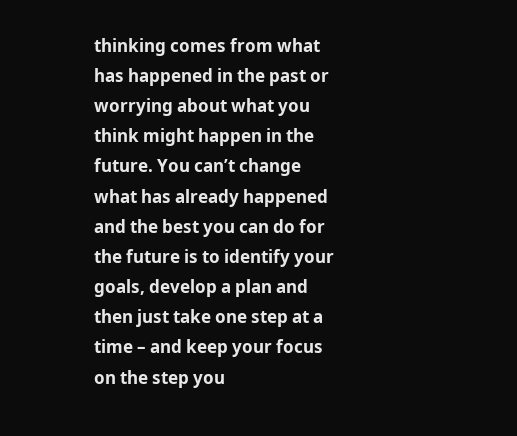thinking comes from what has happened in the past or worrying about what you think might happen in the future. You can’t change what has already happened and the best you can do for the future is to identify your goals, develop a plan and then just take one step at a time – and keep your focus on the step you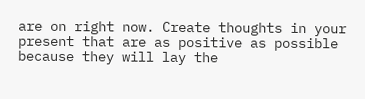are on right now. Create thoughts in your present that are as positive as possible because they will lay the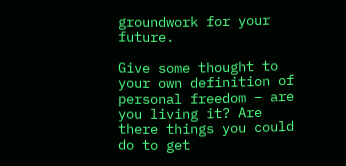groundwork for your future.

Give some thought to your own definition of personal freedom – are you living it? Are there things you could do to get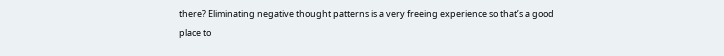there? Eliminating negative thought patterns is a very freeing experience so that’s a good place to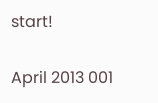start!

April 2013 001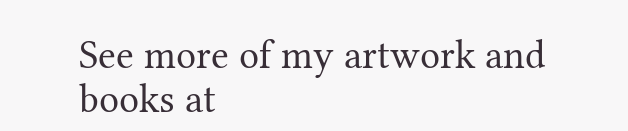See more of my artwork and books at